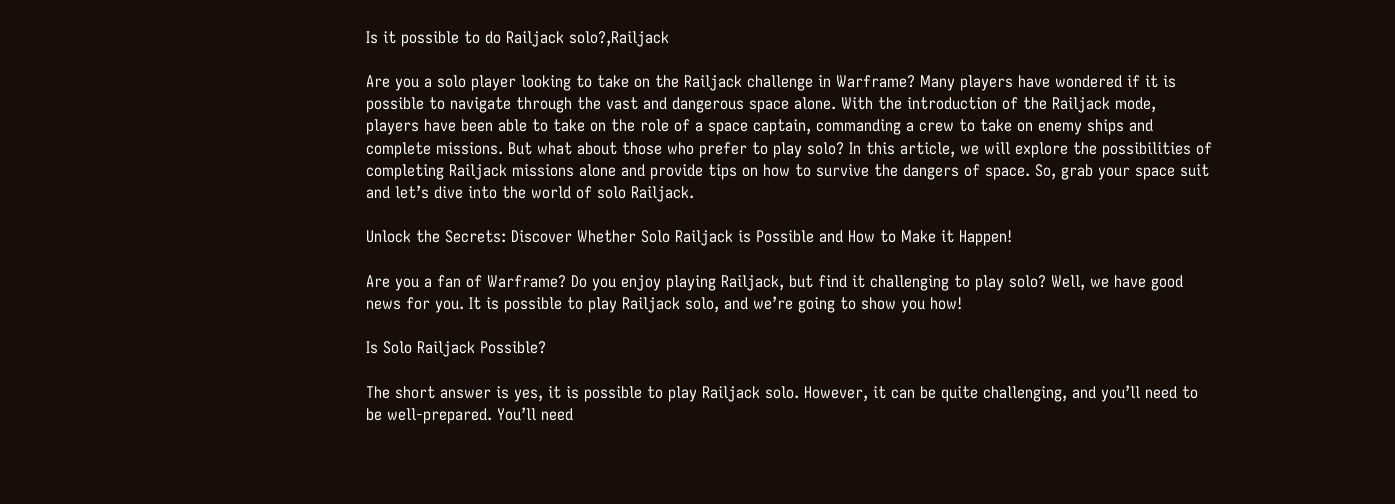Is it possible to do Railjack solo?,Railjack

Are you a solo player looking to take on the Railjack challenge in Warframe? Many players have wondered if it is possible to navigate through the vast and dangerous space alone. With the introduction of the Railjack mode, players have been able to take on the role of a space captain, commanding a crew to take on enemy ships and complete missions. But what about those who prefer to play solo? In this article, we will explore the possibilities of completing Railjack missions alone and provide tips on how to survive the dangers of space. So, grab your space suit and let’s dive into the world of solo Railjack.

Unlock the Secrets: Discover Whether Solo Railjack is Possible and How to Make it Happen!

Are you a fan of Warframe? Do you enjoy playing Railjack, but find it challenging to play solo? Well, we have good news for you. It is possible to play Railjack solo, and we’re going to show you how!

Is Solo Railjack Possible?

The short answer is yes, it is possible to play Railjack solo. However, it can be quite challenging, and you’ll need to be well-prepared. You’ll need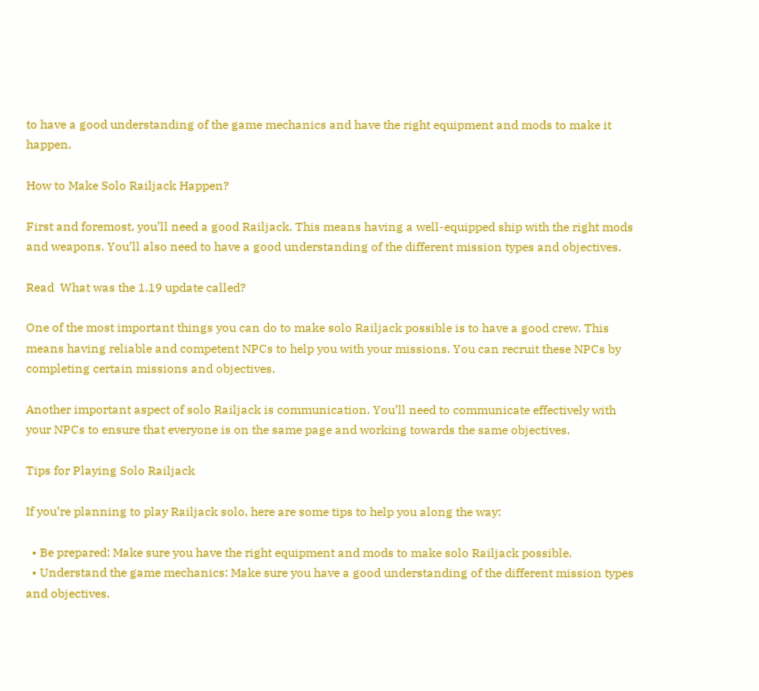to have a good understanding of the game mechanics and have the right equipment and mods to make it happen.

How to Make Solo Railjack Happen?

First and foremost, you’ll need a good Railjack. This means having a well-equipped ship with the right mods and weapons. You’ll also need to have a good understanding of the different mission types and objectives.

Read  What was the 1.19 update called?

One of the most important things you can do to make solo Railjack possible is to have a good crew. This means having reliable and competent NPCs to help you with your missions. You can recruit these NPCs by completing certain missions and objectives.

Another important aspect of solo Railjack is communication. You’ll need to communicate effectively with your NPCs to ensure that everyone is on the same page and working towards the same objectives.

Tips for Playing Solo Railjack

If you’re planning to play Railjack solo, here are some tips to help you along the way:

  • Be prepared: Make sure you have the right equipment and mods to make solo Railjack possible.
  • Understand the game mechanics: Make sure you have a good understanding of the different mission types and objectives.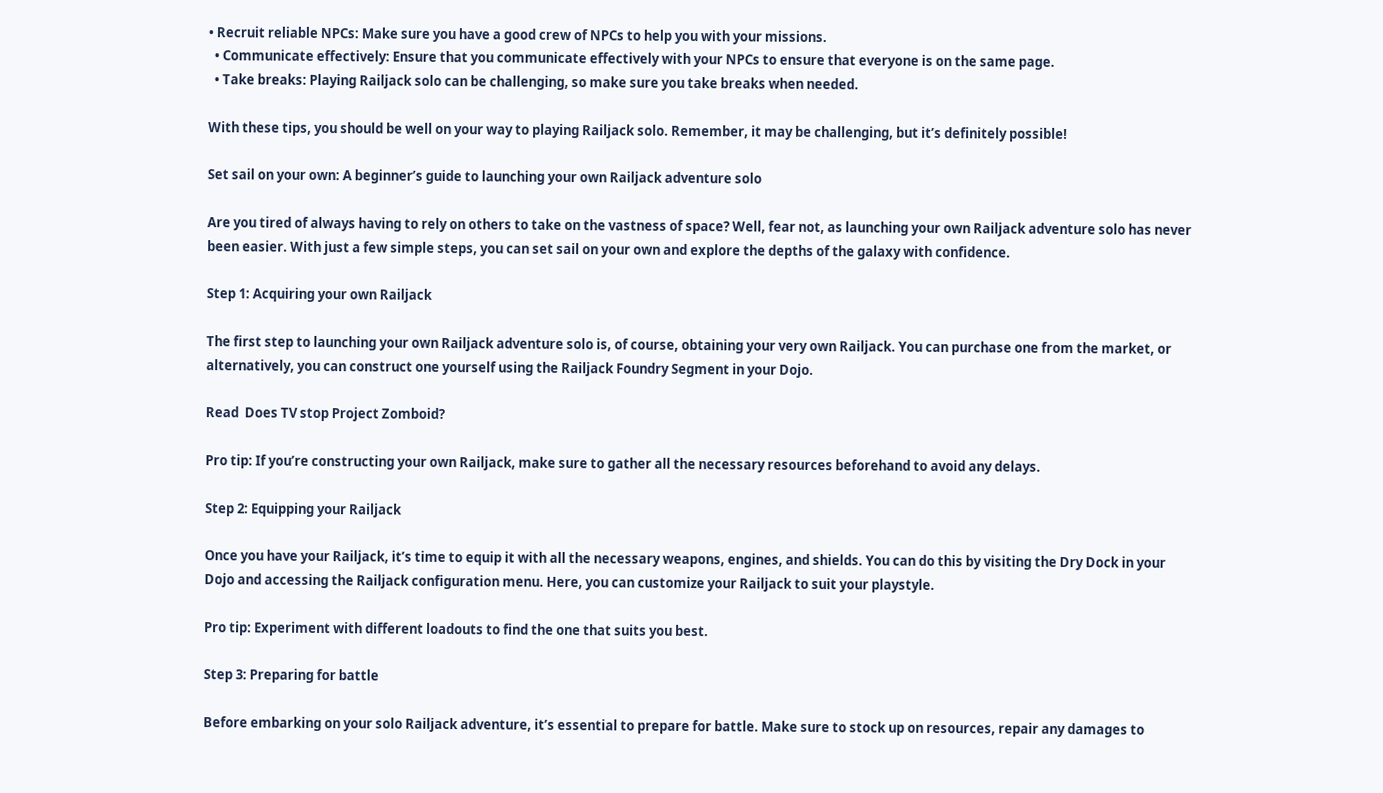• Recruit reliable NPCs: Make sure you have a good crew of NPCs to help you with your missions.
  • Communicate effectively: Ensure that you communicate effectively with your NPCs to ensure that everyone is on the same page.
  • Take breaks: Playing Railjack solo can be challenging, so make sure you take breaks when needed.

With these tips, you should be well on your way to playing Railjack solo. Remember, it may be challenging, but it’s definitely possible!

Set sail on your own: A beginner’s guide to launching your own Railjack adventure solo

Are you tired of always having to rely on others to take on the vastness of space? Well, fear not, as launching your own Railjack adventure solo has never been easier. With just a few simple steps, you can set sail on your own and explore the depths of the galaxy with confidence.

Step 1: Acquiring your own Railjack

The first step to launching your own Railjack adventure solo is, of course, obtaining your very own Railjack. You can purchase one from the market, or alternatively, you can construct one yourself using the Railjack Foundry Segment in your Dojo.

Read  Does TV stop Project Zomboid?

Pro tip: If you’re constructing your own Railjack, make sure to gather all the necessary resources beforehand to avoid any delays.

Step 2: Equipping your Railjack

Once you have your Railjack, it’s time to equip it with all the necessary weapons, engines, and shields. You can do this by visiting the Dry Dock in your Dojo and accessing the Railjack configuration menu. Here, you can customize your Railjack to suit your playstyle.

Pro tip: Experiment with different loadouts to find the one that suits you best.

Step 3: Preparing for battle

Before embarking on your solo Railjack adventure, it’s essential to prepare for battle. Make sure to stock up on resources, repair any damages to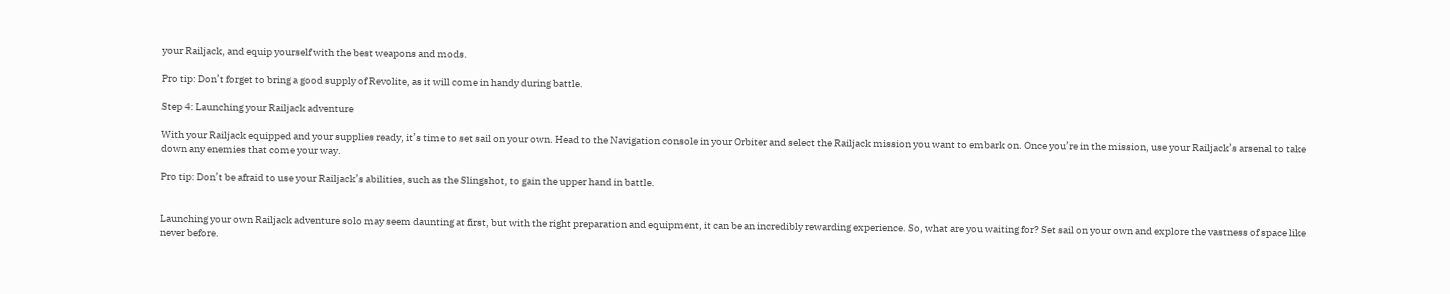your Railjack, and equip yourself with the best weapons and mods.

Pro tip: Don’t forget to bring a good supply of Revolite, as it will come in handy during battle.

Step 4: Launching your Railjack adventure

With your Railjack equipped and your supplies ready, it’s time to set sail on your own. Head to the Navigation console in your Orbiter and select the Railjack mission you want to embark on. Once you’re in the mission, use your Railjack’s arsenal to take down any enemies that come your way.

Pro tip: Don’t be afraid to use your Railjack’s abilities, such as the Slingshot, to gain the upper hand in battle.


Launching your own Railjack adventure solo may seem daunting at first, but with the right preparation and equipment, it can be an incredibly rewarding experience. So, what are you waiting for? Set sail on your own and explore the vastness of space like never before.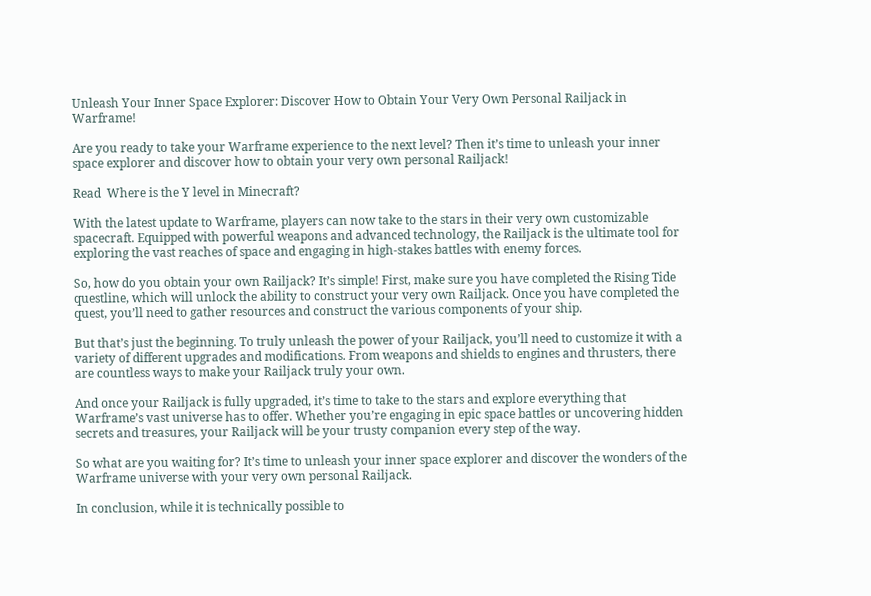Unleash Your Inner Space Explorer: Discover How to Obtain Your Very Own Personal Railjack in Warframe!

Are you ready to take your Warframe experience to the next level? Then it’s time to unleash your inner space explorer and discover how to obtain your very own personal Railjack!

Read  Where is the Y level in Minecraft?

With the latest update to Warframe, players can now take to the stars in their very own customizable spacecraft. Equipped with powerful weapons and advanced technology, the Railjack is the ultimate tool for exploring the vast reaches of space and engaging in high-stakes battles with enemy forces.

So, how do you obtain your own Railjack? It’s simple! First, make sure you have completed the Rising Tide questline, which will unlock the ability to construct your very own Railjack. Once you have completed the quest, you’ll need to gather resources and construct the various components of your ship.

But that’s just the beginning. To truly unleash the power of your Railjack, you’ll need to customize it with a variety of different upgrades and modifications. From weapons and shields to engines and thrusters, there are countless ways to make your Railjack truly your own.

And once your Railjack is fully upgraded, it’s time to take to the stars and explore everything that Warframe’s vast universe has to offer. Whether you’re engaging in epic space battles or uncovering hidden secrets and treasures, your Railjack will be your trusty companion every step of the way.

So what are you waiting for? It’s time to unleash your inner space explorer and discover the wonders of the Warframe universe with your very own personal Railjack.

In conclusion, while it is technically possible to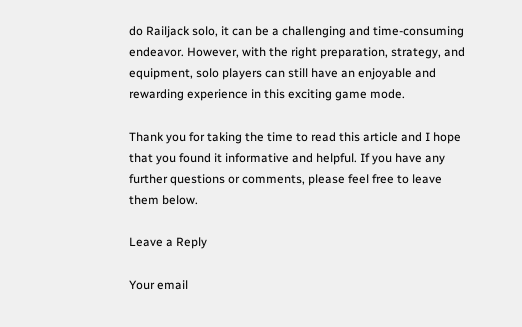do Railjack solo, it can be a challenging and time-consuming endeavor. However, with the right preparation, strategy, and equipment, solo players can still have an enjoyable and rewarding experience in this exciting game mode.

Thank you for taking the time to read this article and I hope that you found it informative and helpful. If you have any further questions or comments, please feel free to leave them below.

Leave a Reply

Your email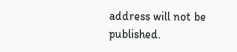address will not be published.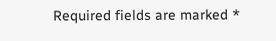Required fields are marked *